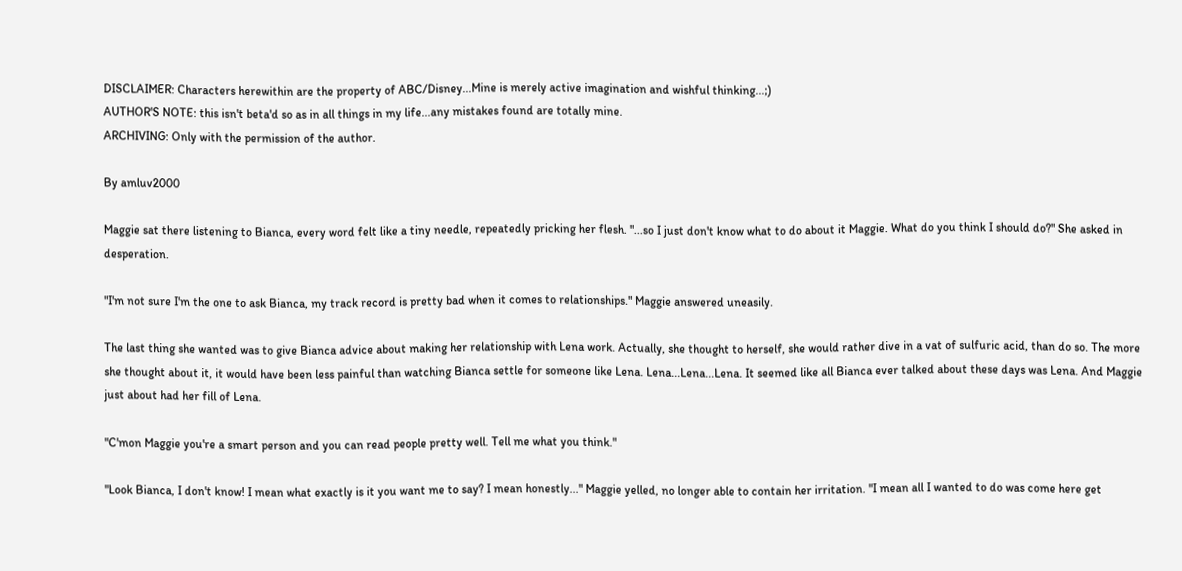DISCLAIMER: Characters herewithin are the property of ABC/Disney...Mine is merely active imagination and wishful thinking...;)
AUTHOR'S NOTE: this isn't beta'd so as in all things in my life...any mistakes found are totally mine.
ARCHIVING: Only with the permission of the author.

By amluv2000

Maggie sat there listening to Bianca, every word felt like a tiny needle, repeatedly pricking her flesh. "...so I just don't know what to do about it Maggie. What do you think I should do?" She asked in desperation.

"I'm not sure I'm the one to ask Bianca, my track record is pretty bad when it comes to relationships." Maggie answered uneasily.

The last thing she wanted was to give Bianca advice about making her relationship with Lena work. Actually, she thought to herself, she would rather dive in a vat of sulfuric acid, than do so. The more she thought about it, it would have been less painful than watching Bianca settle for someone like Lena. Lena...Lena...Lena. It seemed like all Bianca ever talked about these days was Lena. And Maggie just about had her fill of Lena.

"C'mon Maggie you're a smart person and you can read people pretty well. Tell me what you think."

"Look Bianca, I don't know! I mean what exactly is it you want me to say? I mean honestly..." Maggie yelled, no longer able to contain her irritation. "I mean all I wanted to do was come here get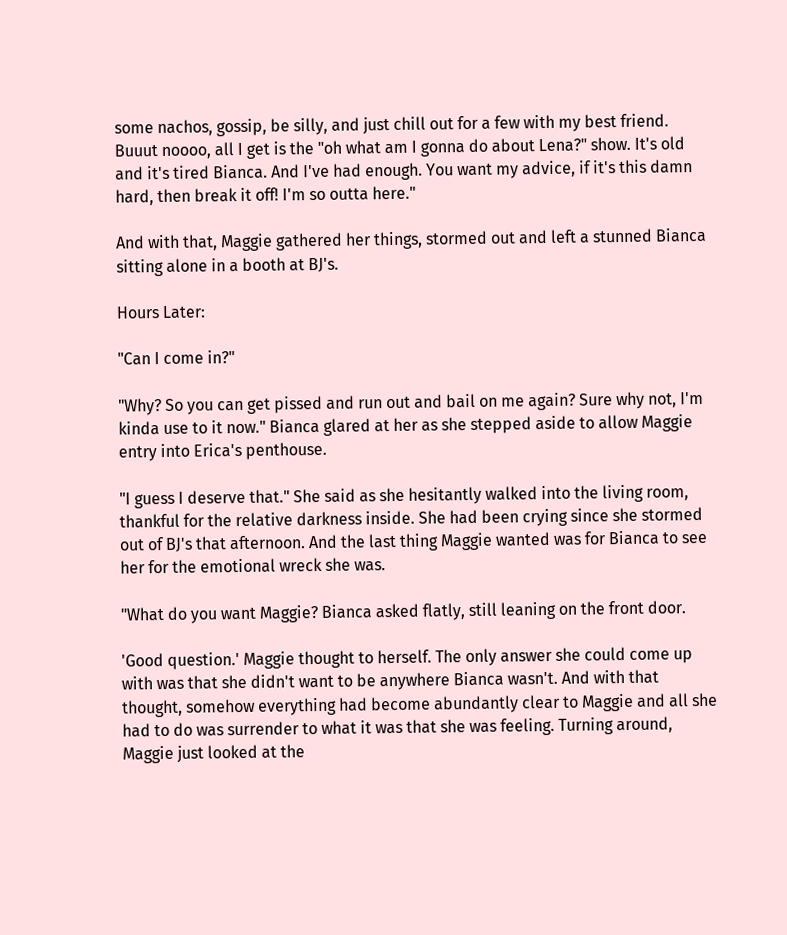some nachos, gossip, be silly, and just chill out for a few with my best friend. Buuut noooo, all I get is the "oh what am I gonna do about Lena?" show. It's old and it's tired Bianca. And I've had enough. You want my advice, if it's this damn hard, then break it off! I'm so outta here."

And with that, Maggie gathered her things, stormed out and left a stunned Bianca sitting alone in a booth at BJ's.

Hours Later:

"Can I come in?"

"Why? So you can get pissed and run out and bail on me again? Sure why not, I'm kinda use to it now." Bianca glared at her as she stepped aside to allow Maggie entry into Erica's penthouse.

"I guess I deserve that." She said as she hesitantly walked into the living room, thankful for the relative darkness inside. She had been crying since she stormed out of BJ's that afternoon. And the last thing Maggie wanted was for Bianca to see her for the emotional wreck she was.

"What do you want Maggie? Bianca asked flatly, still leaning on the front door.

'Good question.' Maggie thought to herself. The only answer she could come up with was that she didn't want to be anywhere Bianca wasn't. And with that thought, somehow everything had become abundantly clear to Maggie and all she had to do was surrender to what it was that she was feeling. Turning around, Maggie just looked at the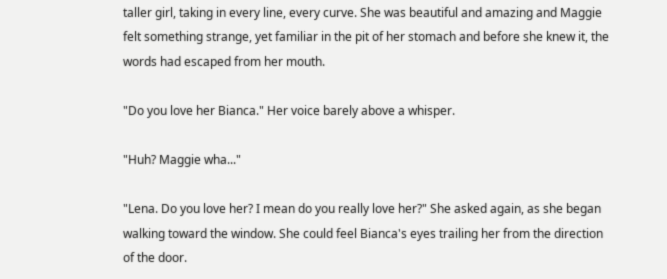taller girl, taking in every line, every curve. She was beautiful and amazing and Maggie felt something strange, yet familiar in the pit of her stomach and before she knew it, the words had escaped from her mouth.

"Do you love her Bianca." Her voice barely above a whisper.

"Huh? Maggie wha..."

"Lena. Do you love her? I mean do you really love her?" She asked again, as she began walking toward the window. She could feel Bianca's eyes trailing her from the direction of the door.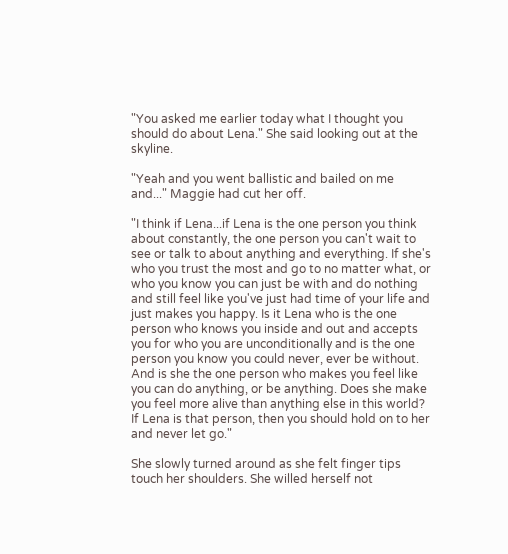"You asked me earlier today what I thought you should do about Lena." She said looking out at the skyline.

"Yeah and you went ballistic and bailed on me and..." Maggie had cut her off.

"I think if Lena...if Lena is the one person you think about constantly, the one person you can't wait to see or talk to about anything and everything. If she's who you trust the most and go to no matter what, or who you know you can just be with and do nothing and still feel like you've just had time of your life and just makes you happy. Is it Lena who is the one person who knows you inside and out and accepts you for who you are unconditionally and is the one person you know you could never, ever be without. And is she the one person who makes you feel like you can do anything, or be anything. Does she make you feel more alive than anything else in this world? If Lena is that person, then you should hold on to her and never let go."

She slowly turned around as she felt finger tips touch her shoulders. She willed herself not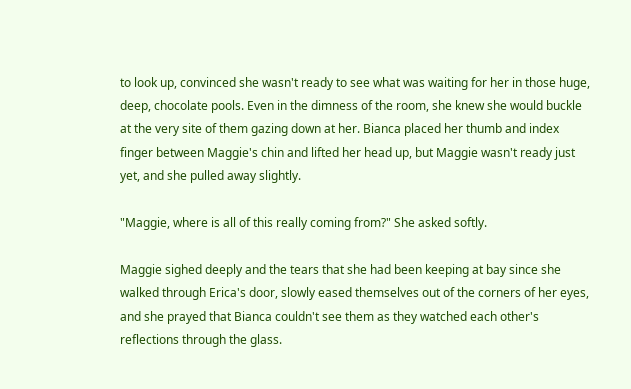to look up, convinced she wasn't ready to see what was waiting for her in those huge, deep, chocolate pools. Even in the dimness of the room, she knew she would buckle at the very site of them gazing down at her. Bianca placed her thumb and index finger between Maggie's chin and lifted her head up, but Maggie wasn't ready just yet, and she pulled away slightly.

"Maggie, where is all of this really coming from?" She asked softly.

Maggie sighed deeply and the tears that she had been keeping at bay since she walked through Erica's door, slowly eased themselves out of the corners of her eyes, and she prayed that Bianca couldn't see them as they watched each other's reflections through the glass.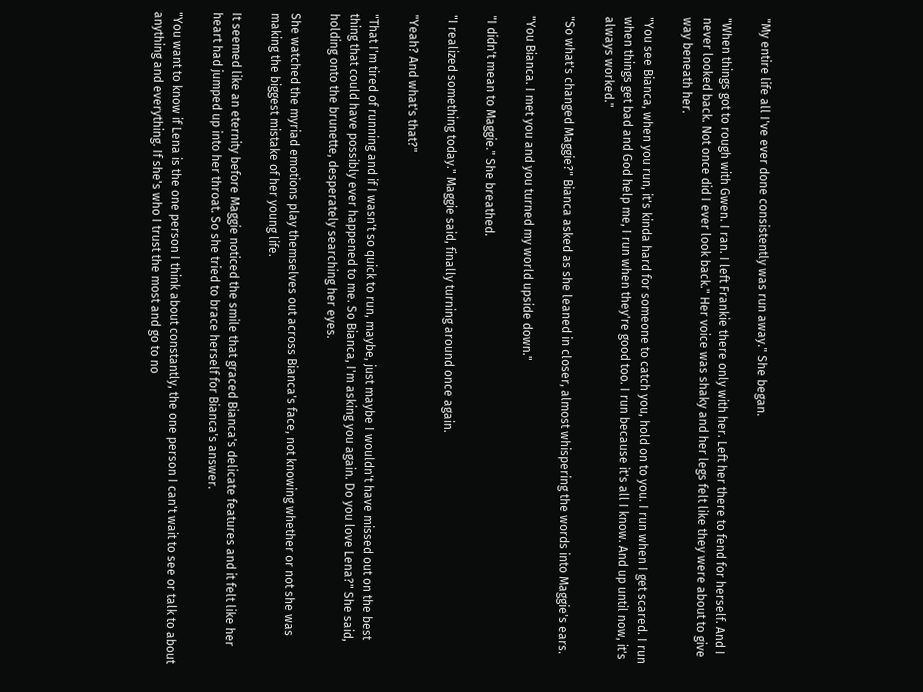"My entire life all I've ever done consistently was run away." She began.

"When things got to rough with Gwen. I ran. I left Frankie there only with her. Left her there to fend for herself. And I never looked back. Not once did I ever look back." Her voice was shaky and her legs felt like they were about to give way beneath her.

"You see Bianca, when you run, it's kinda hard for someone to catch you, hold on to you. I run when I get scared. I run when things get bad and God help me, I run when they're good too. I run because it's all I know. And up until now, it's always worked."

"So what's changed Maggie?" Bianca asked as she leaned in closer, almost whispering the words into Maggie's ears.

"You Bianca. I met you and you turned my world upside down."

"I didn't mean to Maggie." She breathed.

"I realized something today." Maggie said, finally turning around once again.

"Yeah? And what's that?"

"That I'm tired of running and if I wasn't so quick to run, maybe, just maybe I wouldn't have missed out on the best thing that could have possibly ever happened to me. So Bianca, I'm asking you again. Do you love Lena?" She said, holding onto the brunette, desperately searching her eyes.

She watched the myriad emotions play themselves out across Bianca's face, not knowing whether or not she was making the biggest mistake of her young life.

It seemed like an eternity before Maggie noticed the smile that graced Bianca's delicate features and it felt like her heart had jumped up into her throat. So she tried to brace herself for Bianca's answer.

"You want to know if Lena is the one person I think about constantly, the one person I can't wait to see or talk to about anything and everything. If she's who I trust the most and go to no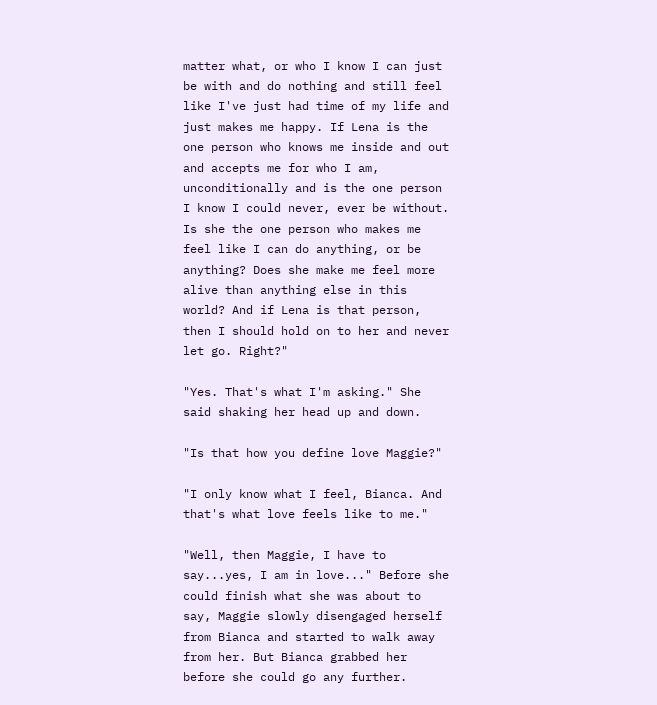matter what, or who I know I can just be with and do nothing and still feel like I've just had time of my life and just makes me happy. If Lena is the one person who knows me inside and out and accepts me for who I am, unconditionally and is the one person I know I could never, ever be without. Is she the one person who makes me feel like I can do anything, or be anything? Does she make me feel more alive than anything else in this world? And if Lena is that person, then I should hold on to her and never let go. Right?"

"Yes. That's what I'm asking." She said shaking her head up and down.

"Is that how you define love Maggie?"

"I only know what I feel, Bianca. And that's what love feels like to me."

"Well, then Maggie, I have to say...yes, I am in love..." Before she could finish what she was about to say, Maggie slowly disengaged herself from Bianca and started to walk away from her. But Bianca grabbed her before she could go any further.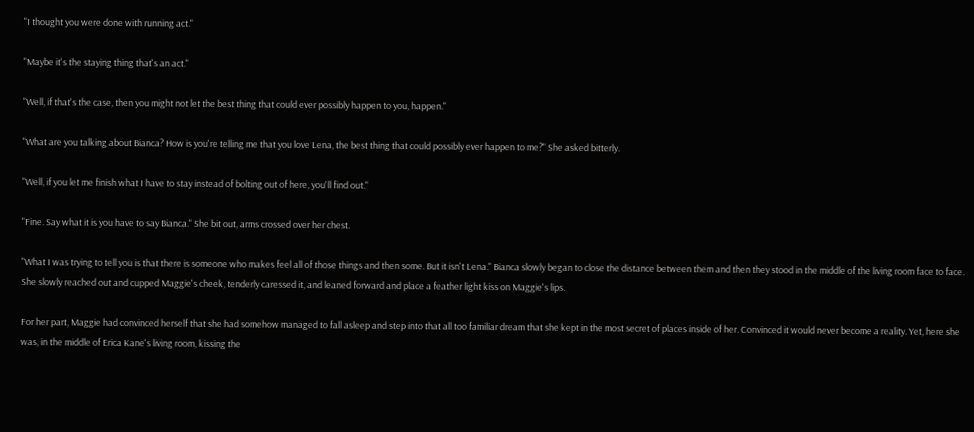"I thought you were done with running act."

"Maybe it's the staying thing that's an act."

"Well, if that's the case, then you might not let the best thing that could ever possibly happen to you, happen."

"What are you talking about Bianca? How is you're telling me that you love Lena, the best thing that could possibly ever happen to me?" She asked bitterly.

"Well, if you let me finish what I have to stay instead of bolting out of here, you'll find out."

"Fine. Say what it is you have to say Bianca." She bit out, arms crossed over her chest.

"What I was trying to tell you is that there is someone who makes feel all of those things and then some. But it isn't Lena." Bianca slowly began to close the distance between them and then they stood in the middle of the living room face to face. She slowly reached out and cupped Maggie's cheek, tenderly caressed it, and leaned forward and place a feather light kiss on Maggie's lips.

For her part, Maggie had convinced herself that she had somehow managed to fall asleep and step into that all too familiar dream that she kept in the most secret of places inside of her. Convinced it would never become a reality. Yet, here she was, in the middle of Erica Kane's living room, kissing the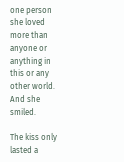one person she loved more than anyone or anything in this or any other world. And she smiled.

The kiss only lasted a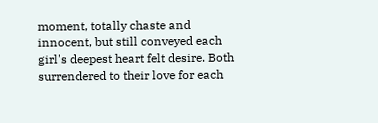moment, totally chaste and innocent, but still conveyed each girl's deepest heart felt desire. Both surrendered to their love for each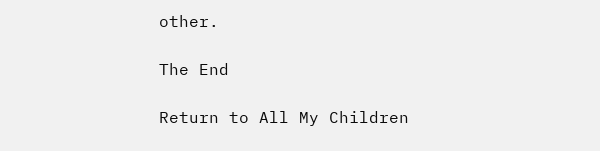other.

The End

Return to All My Children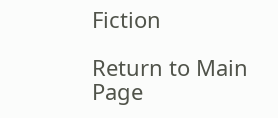Fiction

Return to Main Page